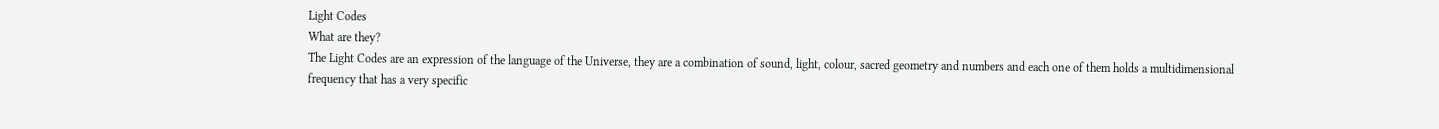Light Codes
What are they?
The Light Codes are an expression of the language of the Universe, they are a combination of sound, light, colour, sacred geometry and numbers and each one of them holds a multidimensional frequency that has a very specific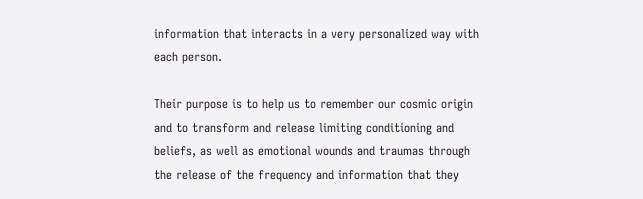information that interacts in a very personalized way with each person.

Their purpose is to help us to remember our cosmic origin and to transform and release limiting conditioning and beliefs, as well as emotional wounds and traumas through the release of the frequency and information that they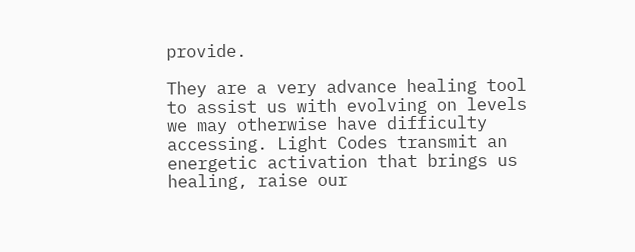provide.

They are a very advance healing tool to assist us with evolving on levels we may otherwise have difficulty accessing. Light Codes transmit an energetic activation that brings us healing, raise our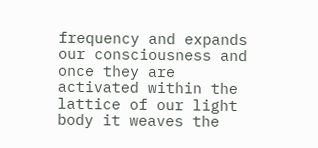frequency and expands our consciousness and once they are activated within the lattice of our light body it weaves the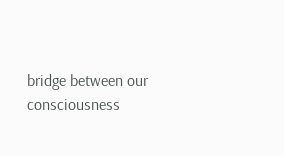bridge between our consciousness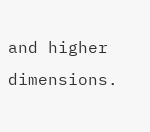and higher dimensions.